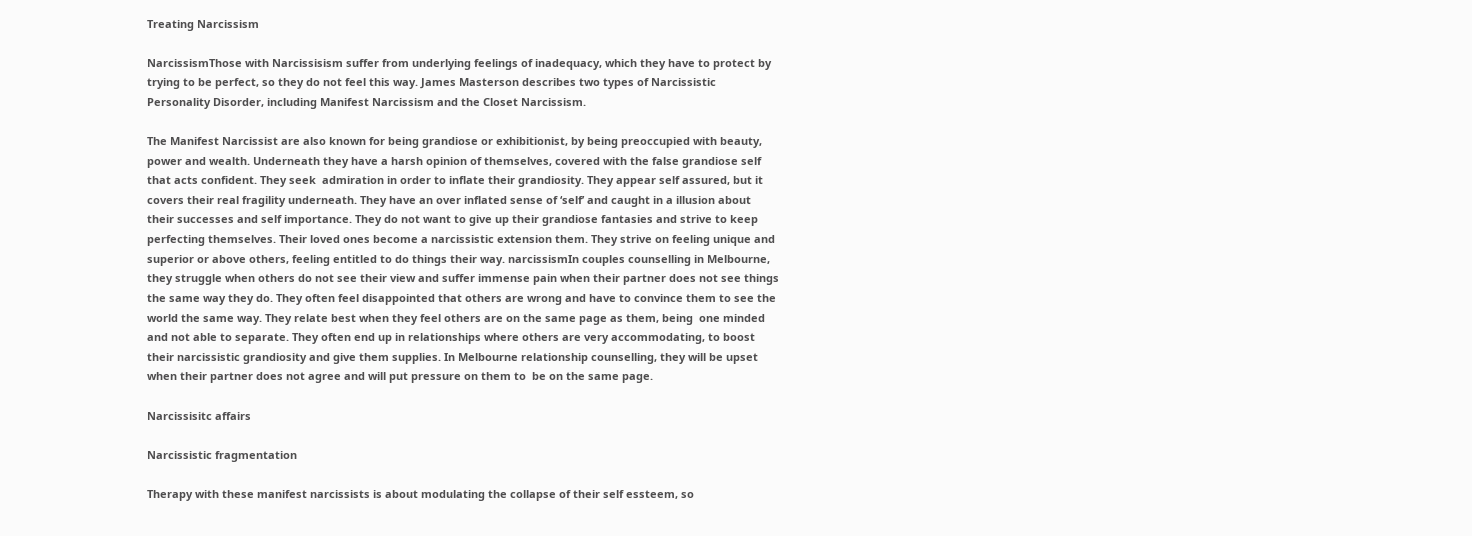Treating Narcissism

NarcissismThose with Narcissisism suffer from underlying feelings of inadequacy, which they have to protect by trying to be perfect, so they do not feel this way. James Masterson describes two types of Narcissistic Personality Disorder, including Manifest Narcissism and the Closet Narcissism.

The Manifest Narcissist are also known for being grandiose or exhibitionist, by being preoccupied with beauty, power and wealth. Underneath they have a harsh opinion of themselves, covered with the false grandiose self that acts confident. They seek  admiration in order to inflate their grandiosity. They appear self assured, but it covers their real fragility underneath. They have an over inflated sense of ‘self’ and caught in a illusion about their successes and self importance. They do not want to give up their grandiose fantasies and strive to keep perfecting themselves. Their loved ones become a narcissistic extension them. They strive on feeling unique and superior or above others, feeling entitled to do things their way. narcissismIn couples counselling in Melbourne, they struggle when others do not see their view and suffer immense pain when their partner does not see things the same way they do. They often feel disappointed that others are wrong and have to convince them to see the world the same way. They relate best when they feel others are on the same page as them, being  one minded and not able to separate. They often end up in relationships where others are very accommodating, to boost their narcissistic grandiosity and give them supplies. In Melbourne relationship counselling, they will be upset when their partner does not agree and will put pressure on them to  be on the same page.

Narcissisitc affairs

Narcissistic fragmentation

Therapy with these manifest narcissists is about modulating the collapse of their self essteem, so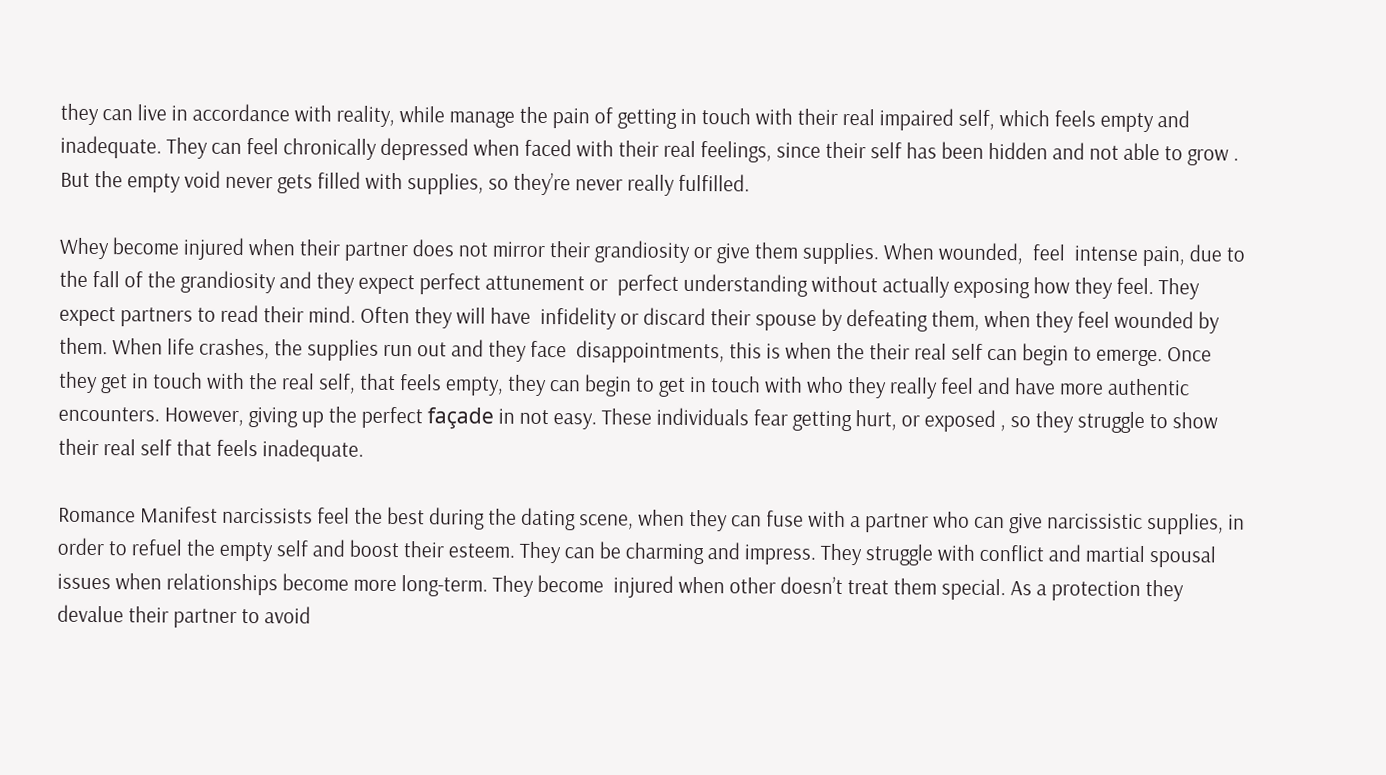they can live in accordance with reality, while manage the pain of getting in touch with their real impaired self, which feels empty and inadequate. They can feel chronically depressed when faced with their real feelings, since their self has been hidden and not able to grow . But the empty void never gets filled with supplies, so they’re never really fulfilled.

Whey become injured when their partner does not mirror their grandiosity or give them supplies. When wounded,  feel  intense pain, due to the fall of the grandiosity and they expect perfect attunement or  perfect understanding without actually exposing how they feel. They expect partners to read their mind. Often they will have  infidelity or discard their spouse by defeating them, when they feel wounded by them. When life crashes, the supplies run out and they face  disappointments, this is when the their real self can begin to emerge. Once they get in touch with the real self, that feels empty, they can begin to get in touch with who they really feel and have more authentic encounters. However, giving up the perfect façade in not easy. These individuals fear getting hurt, or exposed , so they struggle to show their real self that feels inadequate.

Romance Manifest narcissists feel the best during the dating scene, when they can fuse with a partner who can give narcissistic supplies, in order to refuel the empty self and boost their esteem. They can be charming and impress. They struggle with conflict and martial spousal issues when relationships become more long-term. They become  injured when other doesn’t treat them special. As a protection they devalue their partner to avoid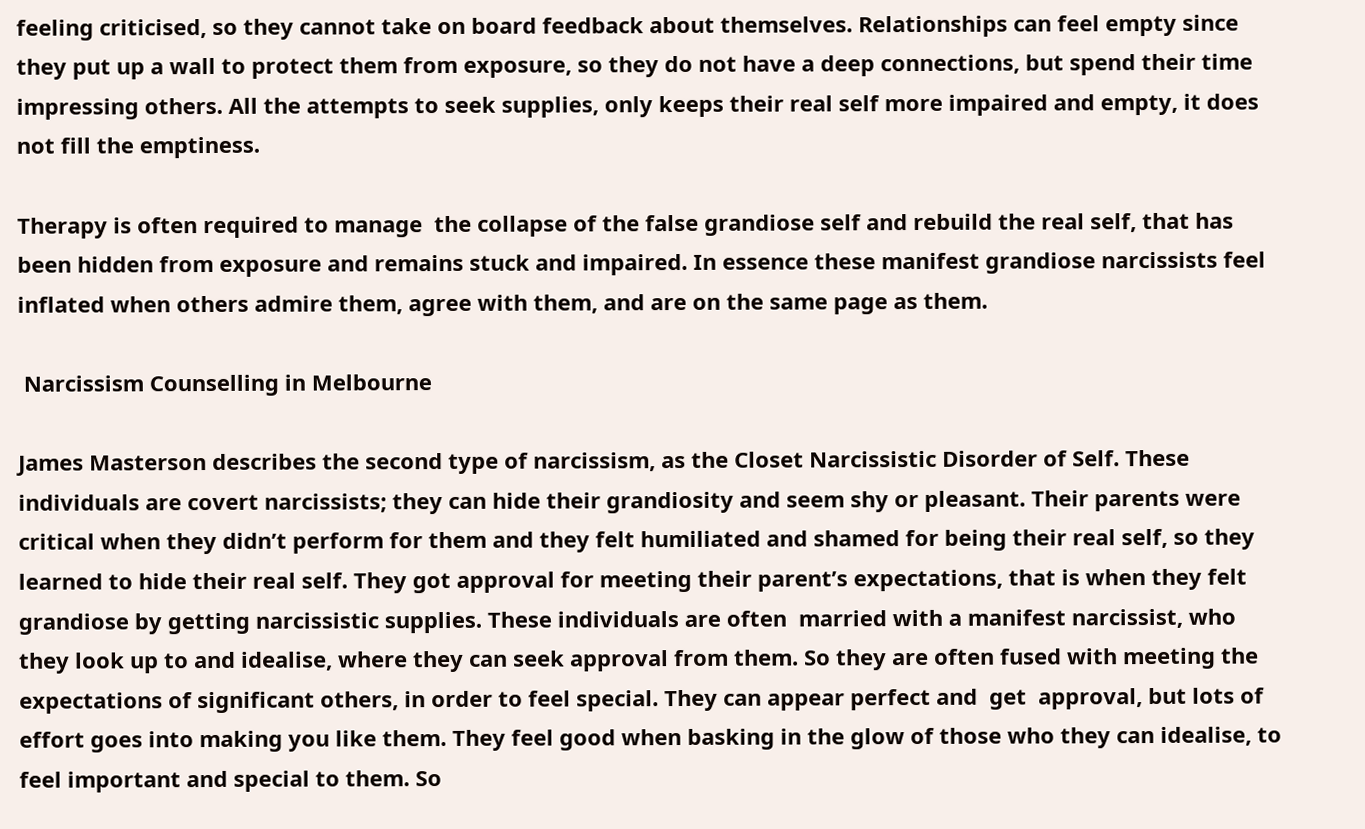feeling criticised, so they cannot take on board feedback about themselves. Relationships can feel empty since they put up a wall to protect them from exposure, so they do not have a deep connections, but spend their time impressing others. All the attempts to seek supplies, only keeps their real self more impaired and empty, it does not fill the emptiness.

Therapy is often required to manage  the collapse of the false grandiose self and rebuild the real self, that has been hidden from exposure and remains stuck and impaired. In essence these manifest grandiose narcissists feel inflated when others admire them, agree with them, and are on the same page as them.

 Narcissism Counselling in Melbourne

James Masterson describes the second type of narcissism, as the Closet Narcissistic Disorder of Self. These individuals are covert narcissists; they can hide their grandiosity and seem shy or pleasant. Their parents were critical when they didn’t perform for them and they felt humiliated and shamed for being their real self, so they learned to hide their real self. They got approval for meeting their parent’s expectations, that is when they felt grandiose by getting narcissistic supplies. These individuals are often  married with a manifest narcissist, who they look up to and idealise, where they can seek approval from them. So they are often fused with meeting the expectations of significant others, in order to feel special. They can appear perfect and  get  approval, but lots of effort goes into making you like them. They feel good when basking in the glow of those who they can idealise, to feel important and special to them. So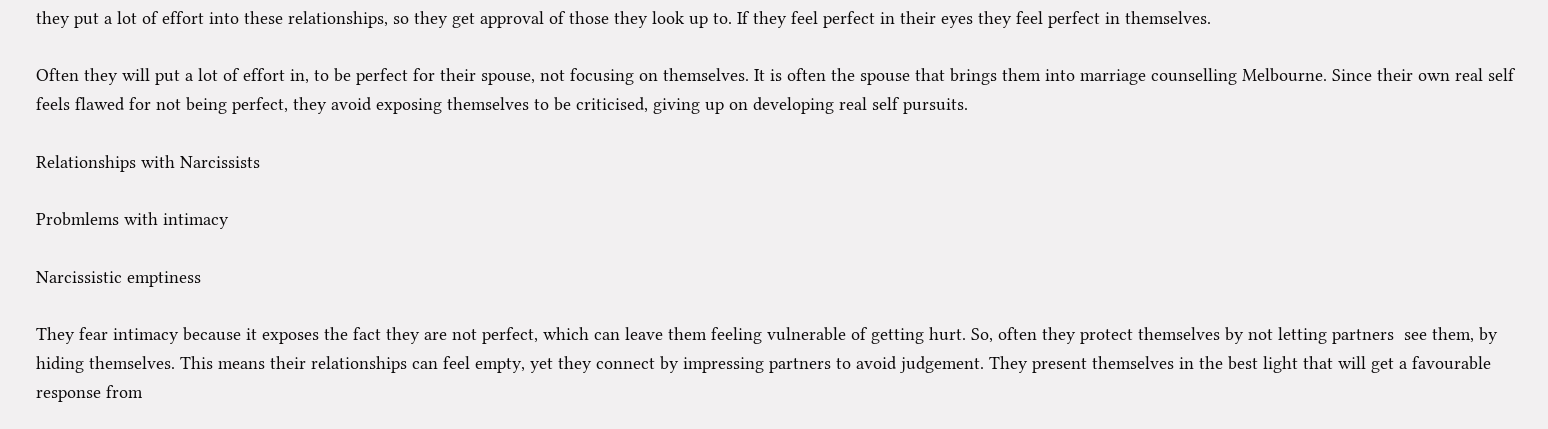they put a lot of effort into these relationships, so they get approval of those they look up to. If they feel perfect in their eyes they feel perfect in themselves.

Often they will put a lot of effort in, to be perfect for their spouse, not focusing on themselves. It is often the spouse that brings them into marriage counselling Melbourne. Since their own real self feels flawed for not being perfect, they avoid exposing themselves to be criticised, giving up on developing real self pursuits.

Relationships with Narcissists

Probmlems with intimacy

Narcissistic emptiness

They fear intimacy because it exposes the fact they are not perfect, which can leave them feeling vulnerable of getting hurt. So, often they protect themselves by not letting partners  see them, by hiding themselves. This means their relationships can feel empty, yet they connect by impressing partners to avoid judgement. They present themselves in the best light that will get a favourable response from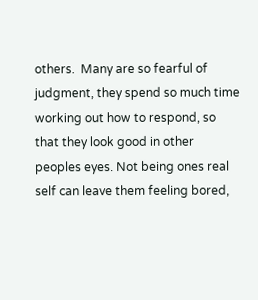others.  Many are so fearful of judgment, they spend so much time working out how to respond, so that they look good in other peoples eyes. Not being ones real self can leave them feeling bored,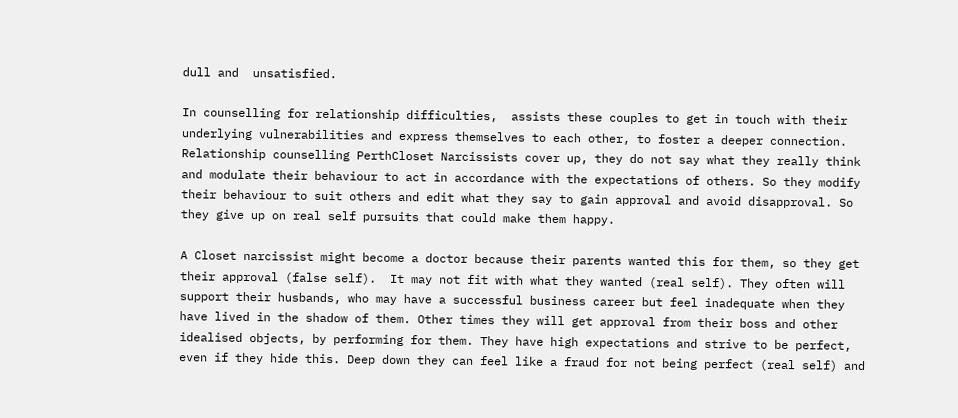dull and  unsatisfied.

In counselling for relationship difficulties,  assists these couples to get in touch with their underlying vulnerabilities and express themselves to each other, to foster a deeper connection. Relationship counselling PerthCloset Narcissists cover up, they do not say what they really think and modulate their behaviour to act in accordance with the expectations of others. So they modify their behaviour to suit others and edit what they say to gain approval and avoid disapproval. So they give up on real self pursuits that could make them happy.

A Closet narcissist might become a doctor because their parents wanted this for them, so they get their approval (false self).  It may not fit with what they wanted (real self). They often will support their husbands, who may have a successful business career but feel inadequate when they have lived in the shadow of them. Other times they will get approval from their boss and other idealised objects, by performing for them. They have high expectations and strive to be perfect, even if they hide this. Deep down they can feel like a fraud for not being perfect (real self) and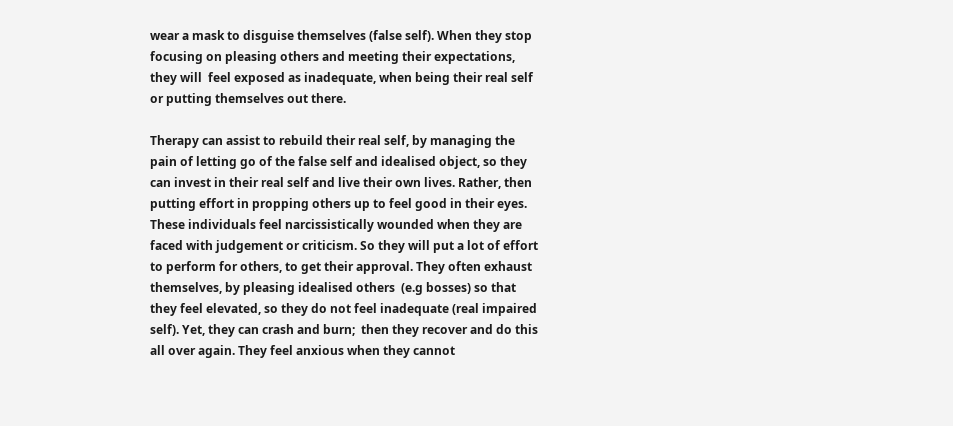wear a mask to disguise themselves (false self). When they stop focusing on pleasing others and meeting their expectations, they will  feel exposed as inadequate, when being their real self or putting themselves out there.

Therapy can assist to rebuild their real self, by managing the pain of letting go of the false self and idealised object, so they can invest in their real self and live their own lives. Rather, then putting effort in propping others up to feel good in their eyes. These individuals feel narcissistically wounded when they are faced with judgement or criticism. So they will put a lot of effort to perform for others, to get their approval. They often exhaust themselves, by pleasing idealised others  (e.g bosses) so that they feel elevated, so they do not feel inadequate (real impaired self). Yet, they can crash and burn;  then they recover and do this all over again. They feel anxious when they cannot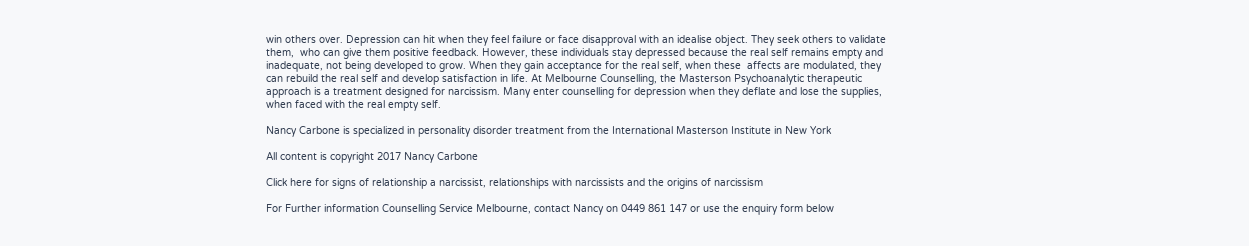win others over. Depression can hit when they feel failure or face disapproval with an idealise object. They seek others to validate them,  who can give them positive feedback. However, these individuals stay depressed because the real self remains empty and inadequate, not being developed to grow. When they gain acceptance for the real self, when these  affects are modulated, they can rebuild the real self and develop satisfaction in life. At Melbourne Counselling, the Masterson Psychoanalytic therapeutic approach is a treatment designed for narcissism. Many enter counselling for depression when they deflate and lose the supplies, when faced with the real empty self.

Nancy Carbone is specialized in personality disorder treatment from the International Masterson Institute in New York

All content is copyright 2017 Nancy Carbone

Click here for signs of relationship a narcissist, relationships with narcissists and the origins of narcissism

For Further information Counselling Service Melbourne, contact Nancy on 0449 861 147 or use the enquiry form below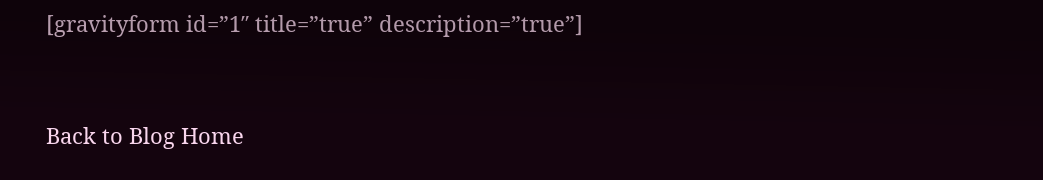[gravityform id=”1″ title=”true” description=”true”]


Back to Blog Home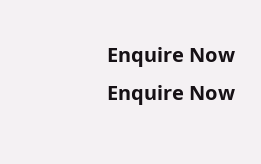Enquire Now Enquire Now